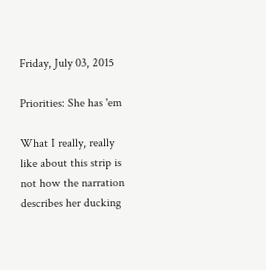Friday, July 03, 2015

Priorities: She has 'em

What I really, really like about this strip is not how the narration describes her ducking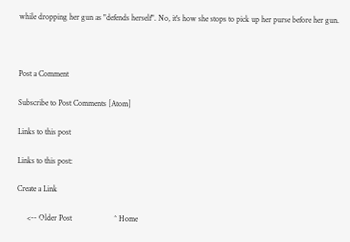while dropping her gun as "defends herself". No, it's how she stops to pick up her purse before her gun.



Post a Comment

Subscribe to Post Comments [Atom]

Links to this post

Links to this post:

Create a Link

     <-- Older Post                     ^ Home